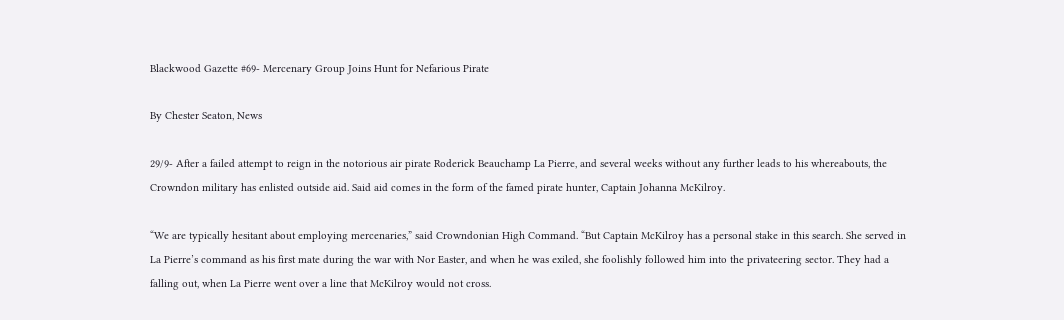Blackwood Gazette #69- Mercenary Group Joins Hunt for Nefarious Pirate

By Chester Seaton, News

29/9- After a failed attempt to reign in the notorious air pirate Roderick Beauchamp La Pierre, and several weeks without any further leads to his whereabouts, the Crowndon military has enlisted outside aid. Said aid comes in the form of the famed pirate hunter, Captain Johanna McKilroy.

“We are typically hesitant about employing mercenaries,” said Crowndonian High Command. “But Captain McKilroy has a personal stake in this search. She served in La Pierre’s command as his first mate during the war with Nor Easter, and when he was exiled, she foolishly followed him into the privateering sector. They had a falling out, when La Pierre went over a line that McKilroy would not cross.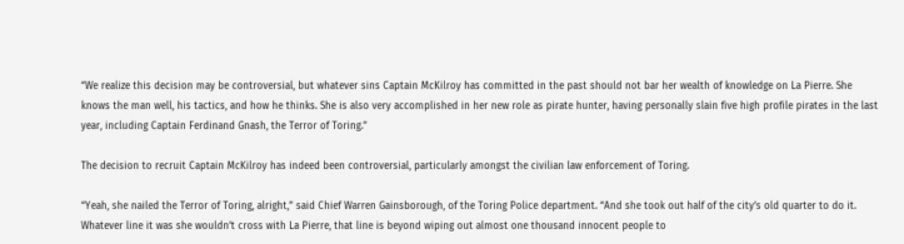“We realize this decision may be controversial, but whatever sins Captain McKilroy has committed in the past should not bar her wealth of knowledge on La Pierre. She knows the man well, his tactics, and how he thinks. She is also very accomplished in her new role as pirate hunter, having personally slain five high profile pirates in the last year, including Captain Ferdinand Gnash, the Terror of Toring.”

The decision to recruit Captain McKilroy has indeed been controversial, particularly amongst the civilian law enforcement of Toring.

“Yeah, she nailed the Terror of Toring, alright,” said Chief Warren Gainsborough, of the Toring Police department. “And she took out half of the city’s old quarter to do it. Whatever line it was she wouldn’t cross with La Pierre, that line is beyond wiping out almost one thousand innocent people to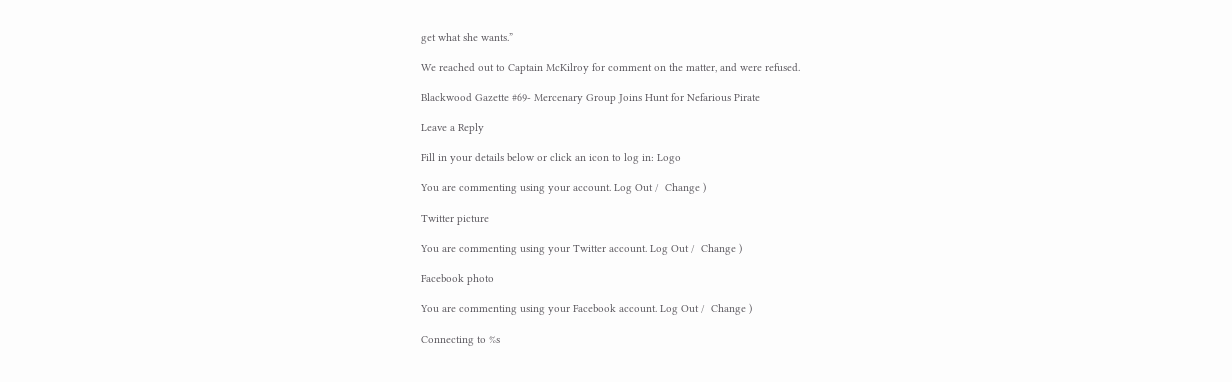get what she wants.”

We reached out to Captain McKilroy for comment on the matter, and were refused.

Blackwood Gazette #69- Mercenary Group Joins Hunt for Nefarious Pirate

Leave a Reply

Fill in your details below or click an icon to log in: Logo

You are commenting using your account. Log Out /  Change )

Twitter picture

You are commenting using your Twitter account. Log Out /  Change )

Facebook photo

You are commenting using your Facebook account. Log Out /  Change )

Connecting to %s